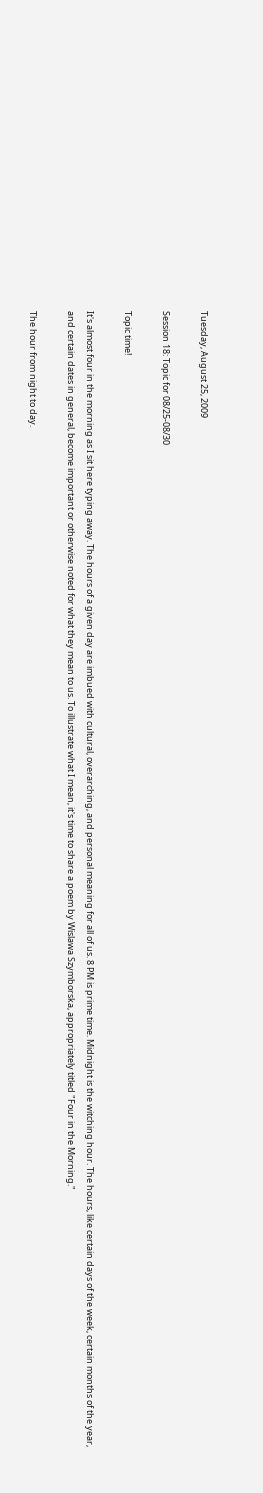Tuesday, August 25, 2009

Session 18: Topic for 08/25-08/30

Topic time!

It's almost four in the morning as I sit here typing away. The hours of a given day are imbued with cultural, overarching, and personal meaning for all of us. 8 PM is prime time. Midnight is the witching hour. The hours, like certain days of the week, certain months of the year, and certain dates in general, become important or otherwise noted for what they mean to us. To illustrate what I mean, it's time to share a poem by Wislawa Szymborska, appropriately titled "Four in the Morning."

The hour from night to day.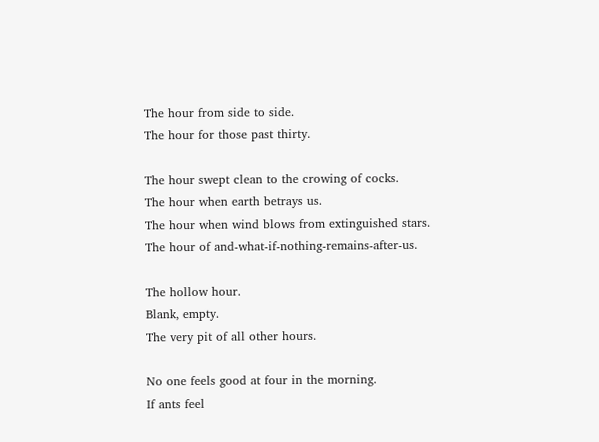The hour from side to side.
The hour for those past thirty.

The hour swept clean to the crowing of cocks.
The hour when earth betrays us.
The hour when wind blows from extinguished stars.
The hour of and-what-if-nothing-remains-after-us.

The hollow hour.
Blank, empty.
The very pit of all other hours.

No one feels good at four in the morning.
If ants feel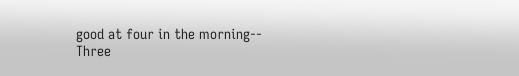good at four in the morning--
Three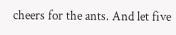cheers for the ants. And let five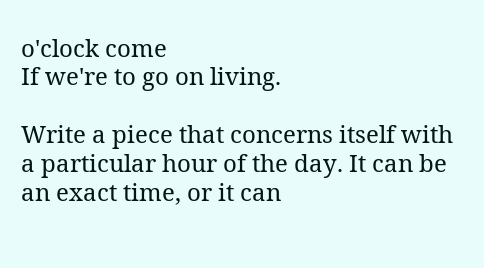o'clock come
If we're to go on living.

Write a piece that concerns itself with a particular hour of the day. It can be an exact time, or it can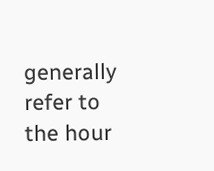generally refer to the hour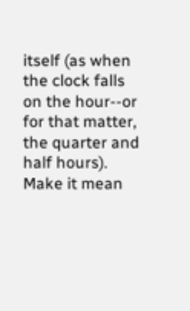itself (as when the clock falls on the hour--or for that matter, the quarter and half hours). Make it mean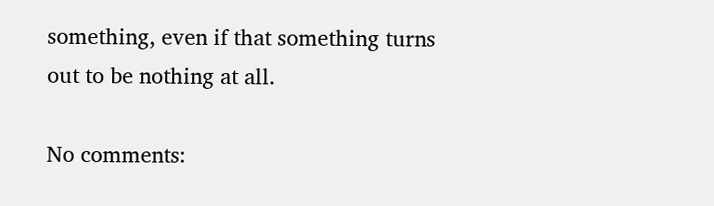something, even if that something turns out to be nothing at all.

No comments: